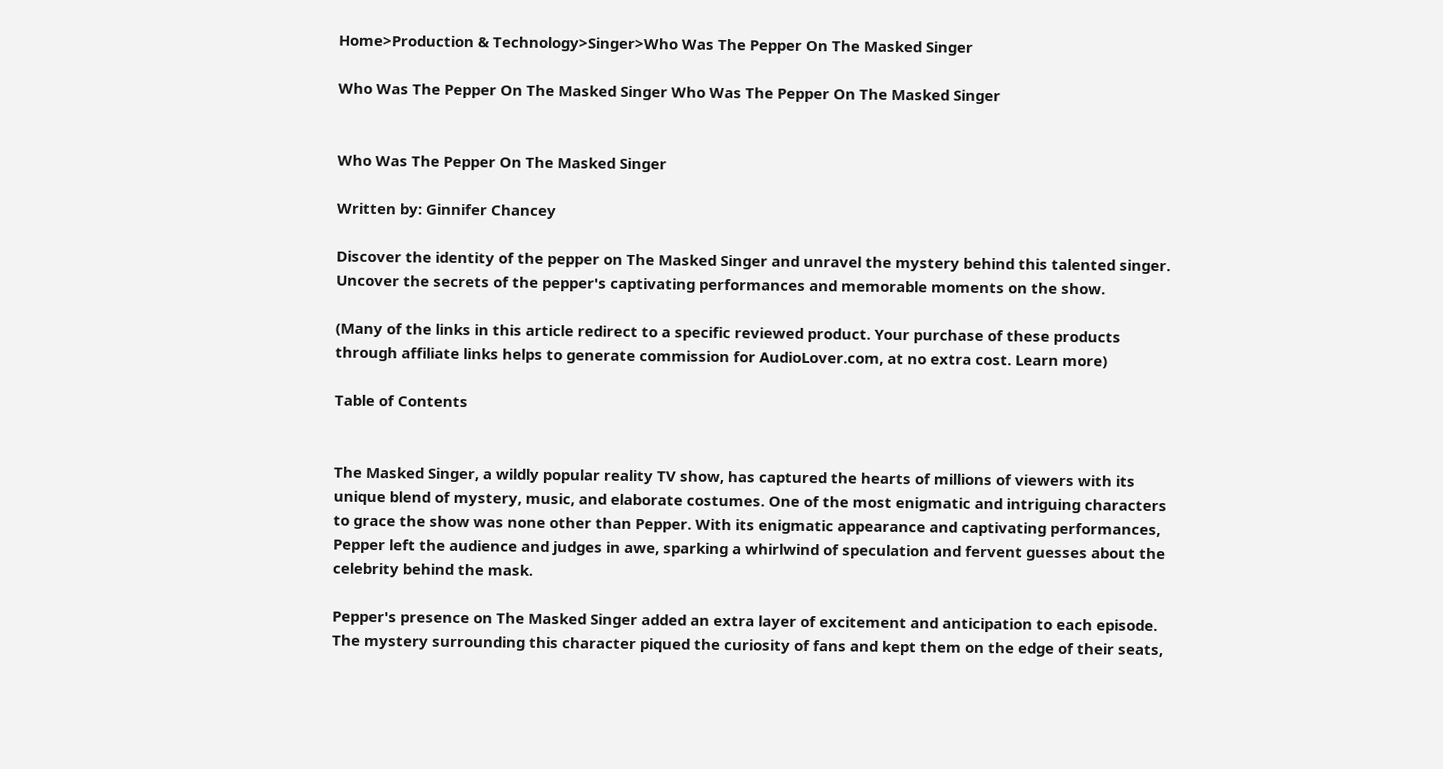Home>Production & Technology>Singer>Who Was The Pepper On The Masked Singer

Who Was The Pepper On The Masked Singer Who Was The Pepper On The Masked Singer


Who Was The Pepper On The Masked Singer

Written by: Ginnifer Chancey

Discover the identity of the pepper on The Masked Singer and unravel the mystery behind this talented singer. Uncover the secrets of the pepper's captivating performances and memorable moments on the show.

(Many of the links in this article redirect to a specific reviewed product. Your purchase of these products through affiliate links helps to generate commission for AudioLover.com, at no extra cost. Learn more)

Table of Contents


The Masked Singer, a wildly popular reality TV show, has captured the hearts of millions of viewers with its unique blend of mystery, music, and elaborate costumes. One of the most enigmatic and intriguing characters to grace the show was none other than Pepper. With its enigmatic appearance and captivating performances, Pepper left the audience and judges in awe, sparking a whirlwind of speculation and fervent guesses about the celebrity behind the mask.

Pepper's presence on The Masked Singer added an extra layer of excitement and anticipation to each episode. The mystery surrounding this character piqued the curiosity of fans and kept them on the edge of their seats,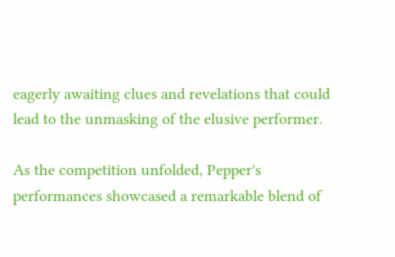eagerly awaiting clues and revelations that could lead to the unmasking of the elusive performer.

As the competition unfolded, Pepper's performances showcased a remarkable blend of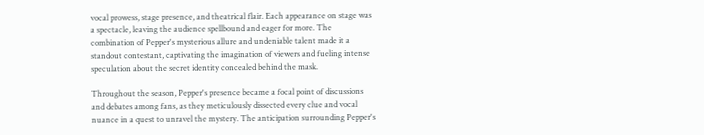vocal prowess, stage presence, and theatrical flair. Each appearance on stage was a spectacle, leaving the audience spellbound and eager for more. The combination of Pepper's mysterious allure and undeniable talent made it a standout contestant, captivating the imagination of viewers and fueling intense speculation about the secret identity concealed behind the mask.

Throughout the season, Pepper's presence became a focal point of discussions and debates among fans, as they meticulously dissected every clue and vocal nuance in a quest to unravel the mystery. The anticipation surrounding Pepper's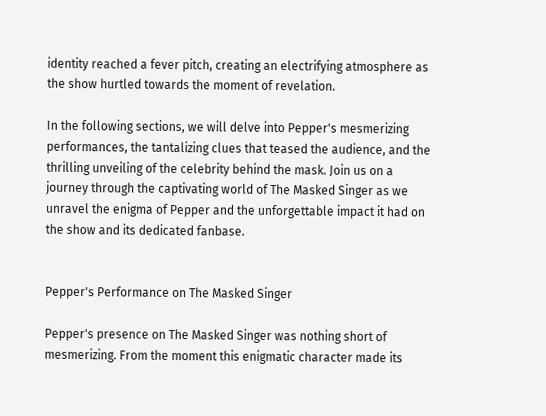identity reached a fever pitch, creating an electrifying atmosphere as the show hurtled towards the moment of revelation.

In the following sections, we will delve into Pepper's mesmerizing performances, the tantalizing clues that teased the audience, and the thrilling unveiling of the celebrity behind the mask. Join us on a journey through the captivating world of The Masked Singer as we unravel the enigma of Pepper and the unforgettable impact it had on the show and its dedicated fanbase.


Pepper's Performance on The Masked Singer

Pepper's presence on The Masked Singer was nothing short of mesmerizing. From the moment this enigmatic character made its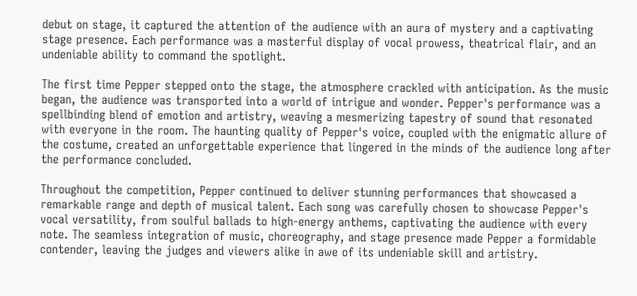debut on stage, it captured the attention of the audience with an aura of mystery and a captivating stage presence. Each performance was a masterful display of vocal prowess, theatrical flair, and an undeniable ability to command the spotlight.

The first time Pepper stepped onto the stage, the atmosphere crackled with anticipation. As the music began, the audience was transported into a world of intrigue and wonder. Pepper's performance was a spellbinding blend of emotion and artistry, weaving a mesmerizing tapestry of sound that resonated with everyone in the room. The haunting quality of Pepper's voice, coupled with the enigmatic allure of the costume, created an unforgettable experience that lingered in the minds of the audience long after the performance concluded.

Throughout the competition, Pepper continued to deliver stunning performances that showcased a remarkable range and depth of musical talent. Each song was carefully chosen to showcase Pepper's vocal versatility, from soulful ballads to high-energy anthems, captivating the audience with every note. The seamless integration of music, choreography, and stage presence made Pepper a formidable contender, leaving the judges and viewers alike in awe of its undeniable skill and artistry.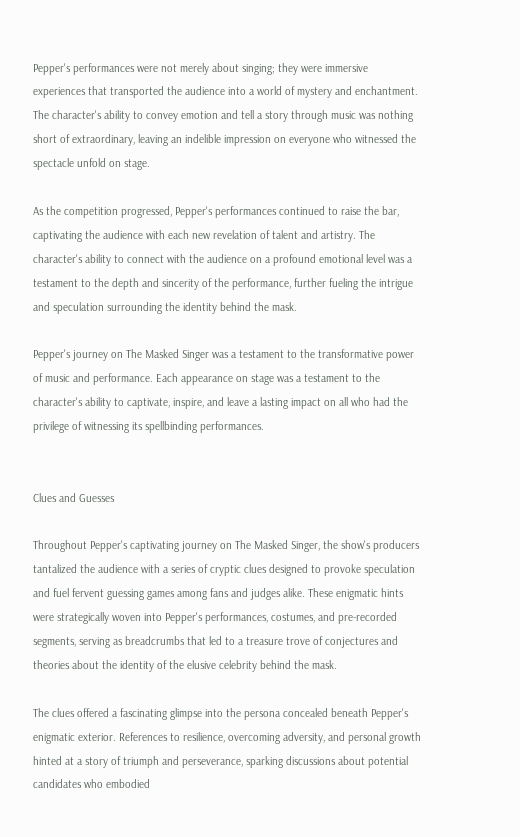Pepper's performances were not merely about singing; they were immersive experiences that transported the audience into a world of mystery and enchantment. The character's ability to convey emotion and tell a story through music was nothing short of extraordinary, leaving an indelible impression on everyone who witnessed the spectacle unfold on stage.

As the competition progressed, Pepper's performances continued to raise the bar, captivating the audience with each new revelation of talent and artistry. The character's ability to connect with the audience on a profound emotional level was a testament to the depth and sincerity of the performance, further fueling the intrigue and speculation surrounding the identity behind the mask.

Pepper's journey on The Masked Singer was a testament to the transformative power of music and performance. Each appearance on stage was a testament to the character's ability to captivate, inspire, and leave a lasting impact on all who had the privilege of witnessing its spellbinding performances.


Clues and Guesses

Throughout Pepper's captivating journey on The Masked Singer, the show's producers tantalized the audience with a series of cryptic clues designed to provoke speculation and fuel fervent guessing games among fans and judges alike. These enigmatic hints were strategically woven into Pepper's performances, costumes, and pre-recorded segments, serving as breadcrumbs that led to a treasure trove of conjectures and theories about the identity of the elusive celebrity behind the mask.

The clues offered a fascinating glimpse into the persona concealed beneath Pepper's enigmatic exterior. References to resilience, overcoming adversity, and personal growth hinted at a story of triumph and perseverance, sparking discussions about potential candidates who embodied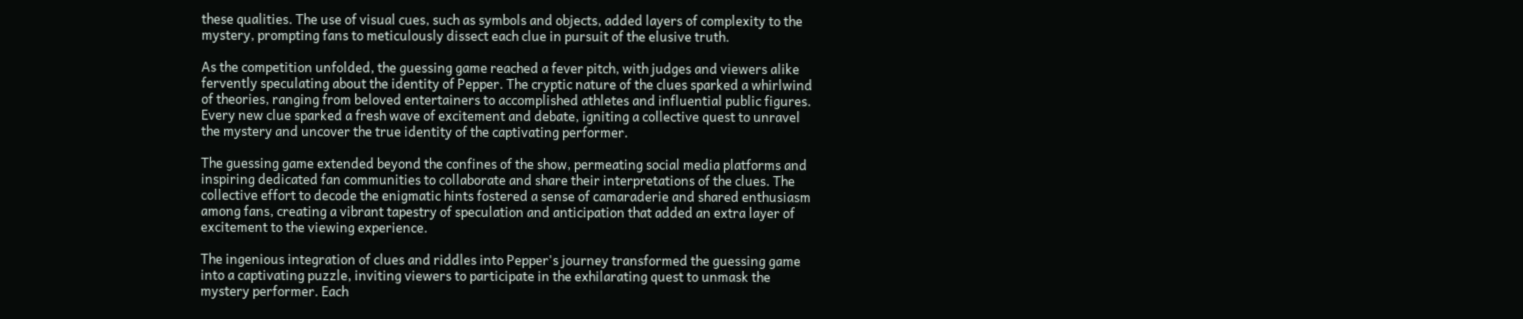these qualities. The use of visual cues, such as symbols and objects, added layers of complexity to the mystery, prompting fans to meticulously dissect each clue in pursuit of the elusive truth.

As the competition unfolded, the guessing game reached a fever pitch, with judges and viewers alike fervently speculating about the identity of Pepper. The cryptic nature of the clues sparked a whirlwind of theories, ranging from beloved entertainers to accomplished athletes and influential public figures. Every new clue sparked a fresh wave of excitement and debate, igniting a collective quest to unravel the mystery and uncover the true identity of the captivating performer.

The guessing game extended beyond the confines of the show, permeating social media platforms and inspiring dedicated fan communities to collaborate and share their interpretations of the clues. The collective effort to decode the enigmatic hints fostered a sense of camaraderie and shared enthusiasm among fans, creating a vibrant tapestry of speculation and anticipation that added an extra layer of excitement to the viewing experience.

The ingenious integration of clues and riddles into Pepper's journey transformed the guessing game into a captivating puzzle, inviting viewers to participate in the exhilarating quest to unmask the mystery performer. Each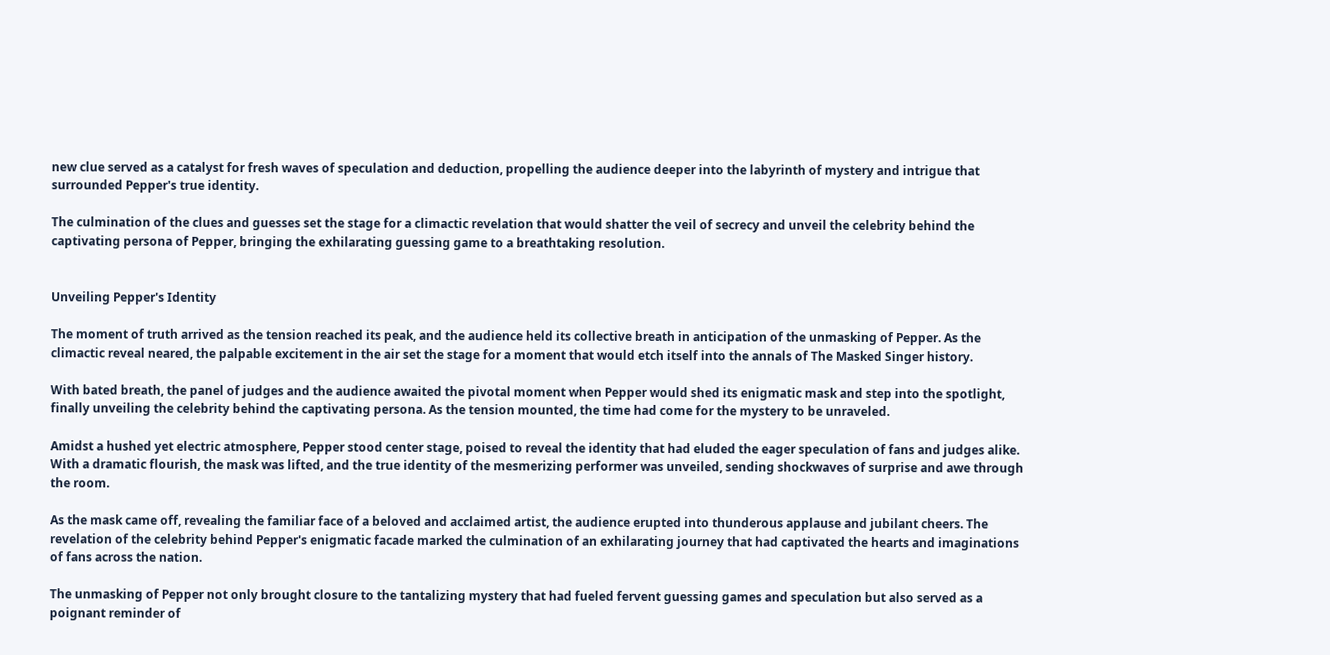new clue served as a catalyst for fresh waves of speculation and deduction, propelling the audience deeper into the labyrinth of mystery and intrigue that surrounded Pepper's true identity.

The culmination of the clues and guesses set the stage for a climactic revelation that would shatter the veil of secrecy and unveil the celebrity behind the captivating persona of Pepper, bringing the exhilarating guessing game to a breathtaking resolution.


Unveiling Pepper's Identity

The moment of truth arrived as the tension reached its peak, and the audience held its collective breath in anticipation of the unmasking of Pepper. As the climactic reveal neared, the palpable excitement in the air set the stage for a moment that would etch itself into the annals of The Masked Singer history.

With bated breath, the panel of judges and the audience awaited the pivotal moment when Pepper would shed its enigmatic mask and step into the spotlight, finally unveiling the celebrity behind the captivating persona. As the tension mounted, the time had come for the mystery to be unraveled.

Amidst a hushed yet electric atmosphere, Pepper stood center stage, poised to reveal the identity that had eluded the eager speculation of fans and judges alike. With a dramatic flourish, the mask was lifted, and the true identity of the mesmerizing performer was unveiled, sending shockwaves of surprise and awe through the room.

As the mask came off, revealing the familiar face of a beloved and acclaimed artist, the audience erupted into thunderous applause and jubilant cheers. The revelation of the celebrity behind Pepper's enigmatic facade marked the culmination of an exhilarating journey that had captivated the hearts and imaginations of fans across the nation.

The unmasking of Pepper not only brought closure to the tantalizing mystery that had fueled fervent guessing games and speculation but also served as a poignant reminder of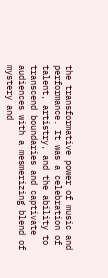the transformative power of music and performance. It was a celebration of talent, artistry, and the ability to transcend boundaries and captivate audiences with a mesmerizing blend of mystery and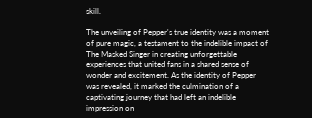skill.

The unveiling of Pepper's true identity was a moment of pure magic, a testament to the indelible impact of The Masked Singer in creating unforgettable experiences that united fans in a shared sense of wonder and excitement. As the identity of Pepper was revealed, it marked the culmination of a captivating journey that had left an indelible impression on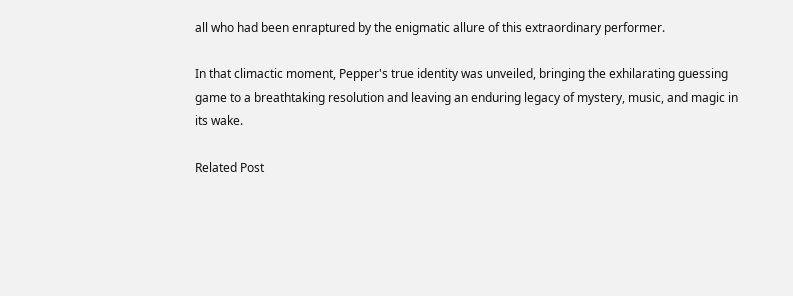all who had been enraptured by the enigmatic allure of this extraordinary performer.

In that climactic moment, Pepper's true identity was unveiled, bringing the exhilarating guessing game to a breathtaking resolution and leaving an enduring legacy of mystery, music, and magic in its wake.

Related Post